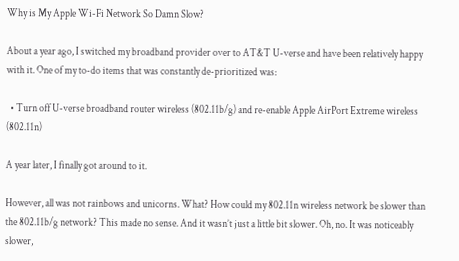Why is My Apple Wi-Fi Network So Damn Slow?

About a year ago, I switched my broadband provider over to AT&T U-verse and have been relatively happy with it. One of my to-do items that was constantly de-prioritized was:

  • Turn off U-verse broadband router wireless (802.11b/g) and re-enable Apple AirPort Extreme wireless (802.11n)

A year later, I finally got around to it.

However, all was not rainbows and unicorns. What? How could my 802.11n wireless network be slower than the 802.11b/g network? This made no sense. And it wasn’t just a little bit slower. Oh, no. It was noticeably slower,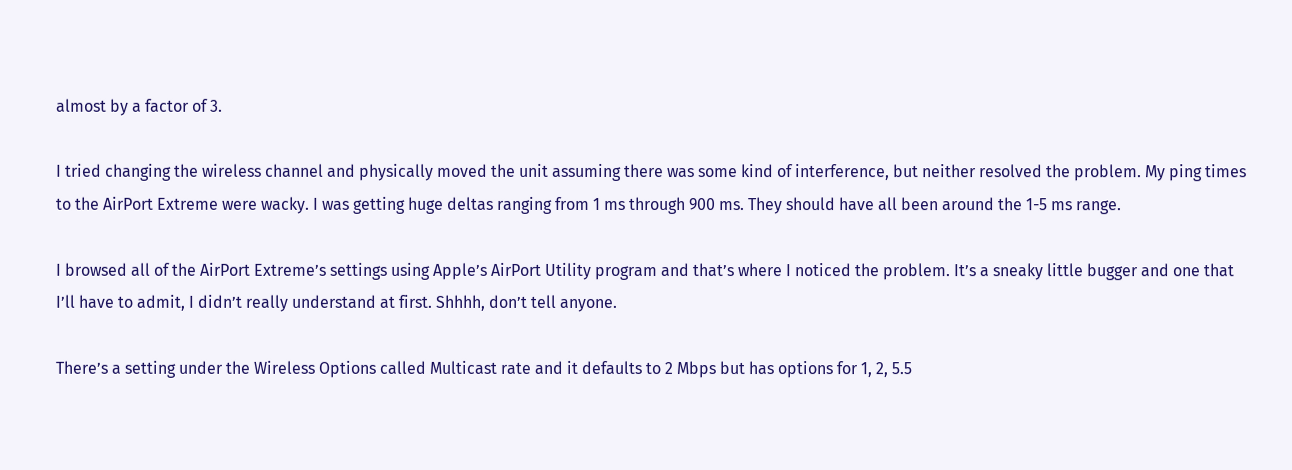almost by a factor of 3.

I tried changing the wireless channel and physically moved the unit assuming there was some kind of interference, but neither resolved the problem. My ping times to the AirPort Extreme were wacky. I was getting huge deltas ranging from 1 ms through 900 ms. They should have all been around the 1-5 ms range.

I browsed all of the AirPort Extreme’s settings using Apple’s AirPort Utility program and that’s where I noticed the problem. It’s a sneaky little bugger and one that I’ll have to admit, I didn’t really understand at first. Shhhh, don’t tell anyone.

There’s a setting under the Wireless Options called Multicast rate and it defaults to 2 Mbps but has options for 1, 2, 5.5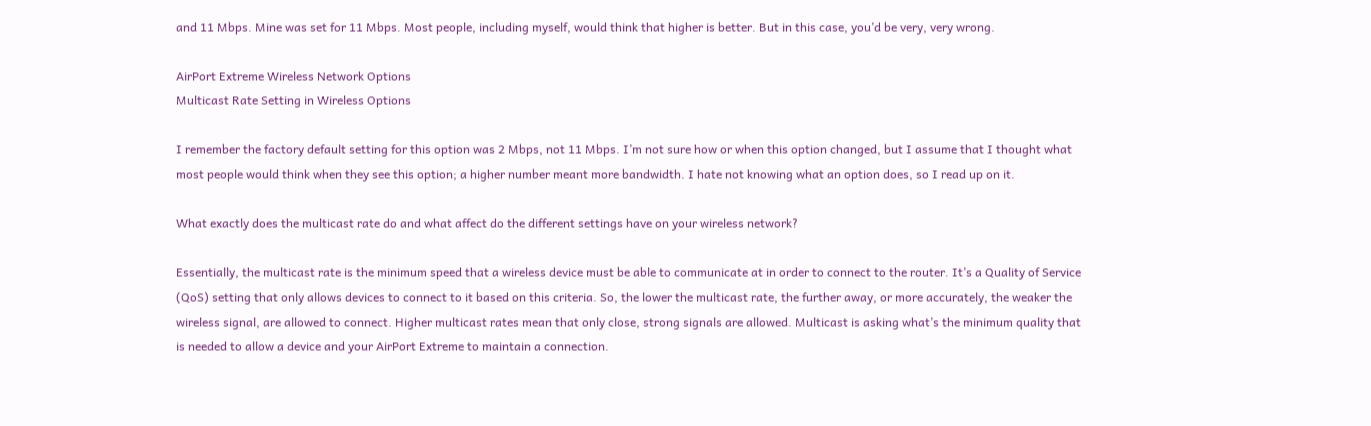and 11 Mbps. Mine was set for 11 Mbps. Most people, including myself, would think that higher is better. But in this case, you’d be very, very wrong.

AirPort Extreme Wireless Network Options
Multicast Rate Setting in Wireless Options

I remember the factory default setting for this option was 2 Mbps, not 11 Mbps. I’m not sure how or when this option changed, but I assume that I thought what most people would think when they see this option; a higher number meant more bandwidth. I hate not knowing what an option does, so I read up on it.

What exactly does the multicast rate do and what affect do the different settings have on your wireless network?

Essentially, the multicast rate is the minimum speed that a wireless device must be able to communicate at in order to connect to the router. It’s a Quality of Service (QoS) setting that only allows devices to connect to it based on this criteria. So, the lower the multicast rate, the further away, or more accurately, the weaker the wireless signal, are allowed to connect. Higher multicast rates mean that only close, strong signals are allowed. Multicast is asking what’s the minimum quality that is needed to allow a device and your AirPort Extreme to maintain a connection.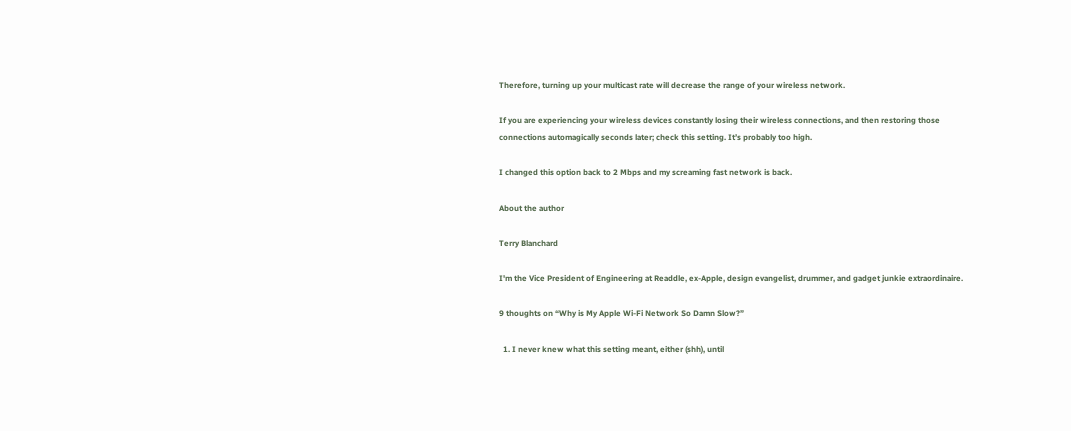Therefore, turning up your multicast rate will decrease the range of your wireless network.

If you are experiencing your wireless devices constantly losing their wireless connections, and then restoring those connections automagically seconds later; check this setting. It’s probably too high.

I changed this option back to 2 Mbps and my screaming fast network is back.

About the author

Terry Blanchard

I'm the Vice President of Engineering at Readdle, ex-Apple, design evangelist, drummer, and gadget junkie extraordinaire.

9 thoughts on “Why is My Apple Wi-Fi Network So Damn Slow?”

  1. I never knew what this setting meant, either (shh), until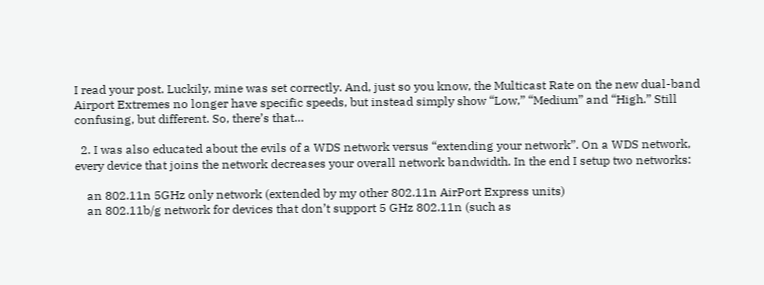I read your post. Luckily, mine was set correctly. And, just so you know, the Multicast Rate on the new dual-band Airport Extremes no longer have specific speeds, but instead simply show “Low,” “Medium” and “High.” Still confusing, but different. So, there’s that…

  2. I was also educated about the evils of a WDS network versus “extending your network”. On a WDS network, every device that joins the network decreases your overall network bandwidth. In the end I setup two networks:

    an 802.11n 5GHz only network (extended by my other 802.11n AirPort Express units)
    an 802.11b/g network for devices that don’t support 5 GHz 802.11n (such as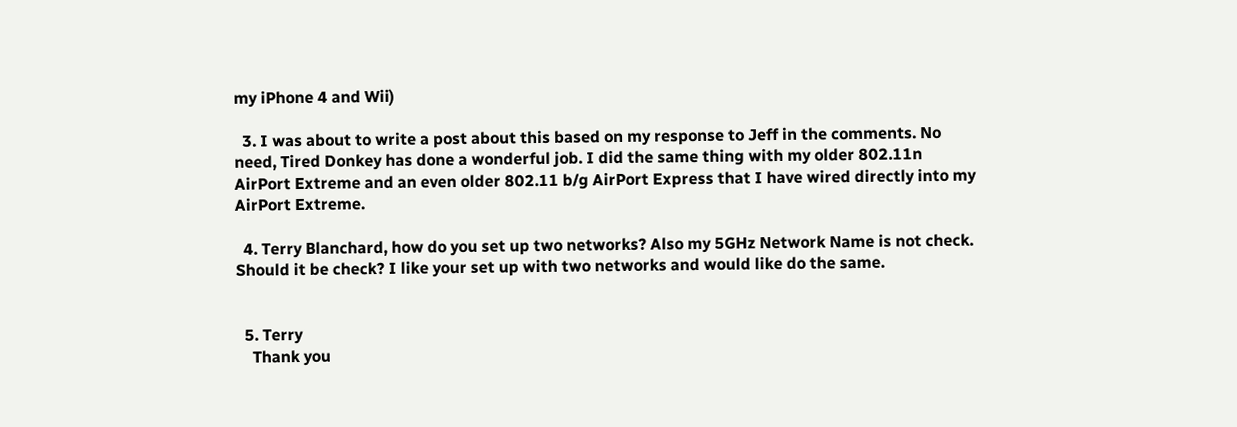my iPhone 4 and Wii)

  3. I was about to write a post about this based on my response to Jeff in the comments. No need, Tired Donkey has done a wonderful job. I did the same thing with my older 802.11n AirPort Extreme and an even older 802.11 b/g AirPort Express that I have wired directly into my AirPort Extreme.

  4. Terry Blanchard, how do you set up two networks? Also my 5GHz Network Name is not check. Should it be check? I like your set up with two networks and would like do the same.


  5. Terry
    Thank you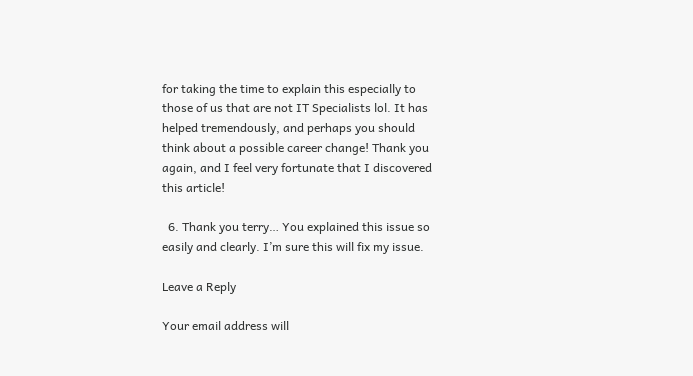for taking the time to explain this especially to those of us that are not IT Specialists lol. It has helped tremendously, and perhaps you should think about a possible career change! Thank you again, and I feel very fortunate that I discovered this article!

  6. Thank you terry… You explained this issue so easily and clearly. I’m sure this will fix my issue.

Leave a Reply

Your email address will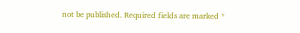not be published. Required fields are marked *